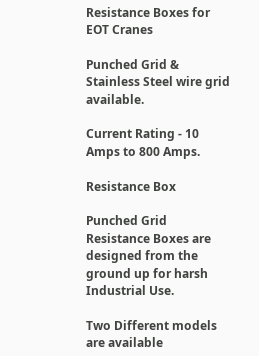Resistance Boxes for EOT Cranes

Punched Grid & Stainless Steel wire grid available.

Current Rating - 10 Amps to 800 Amps.

Resistance Box

Punched Grid Resistance Boxes are designed from the ground up for harsh Industrial Use.

Two Different models are available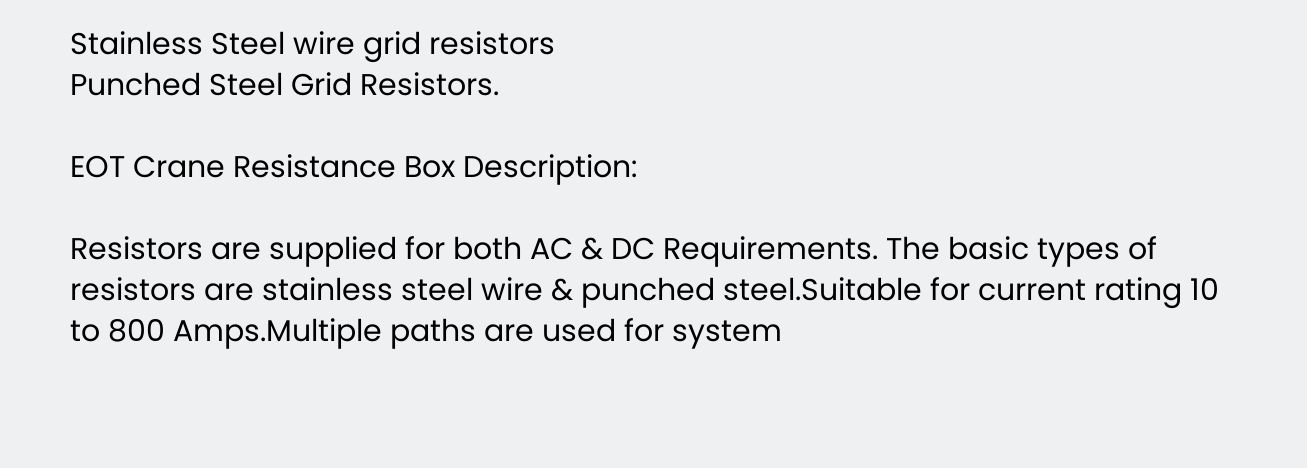Stainless Steel wire grid resistors
Punched Steel Grid Resistors.

EOT Crane Resistance Box Description:

Resistors are supplied for both AC & DC Requirements. The basic types of resistors are stainless steel wire & punched steel.Suitable for current rating 10 to 800 Amps.Multiple paths are used for system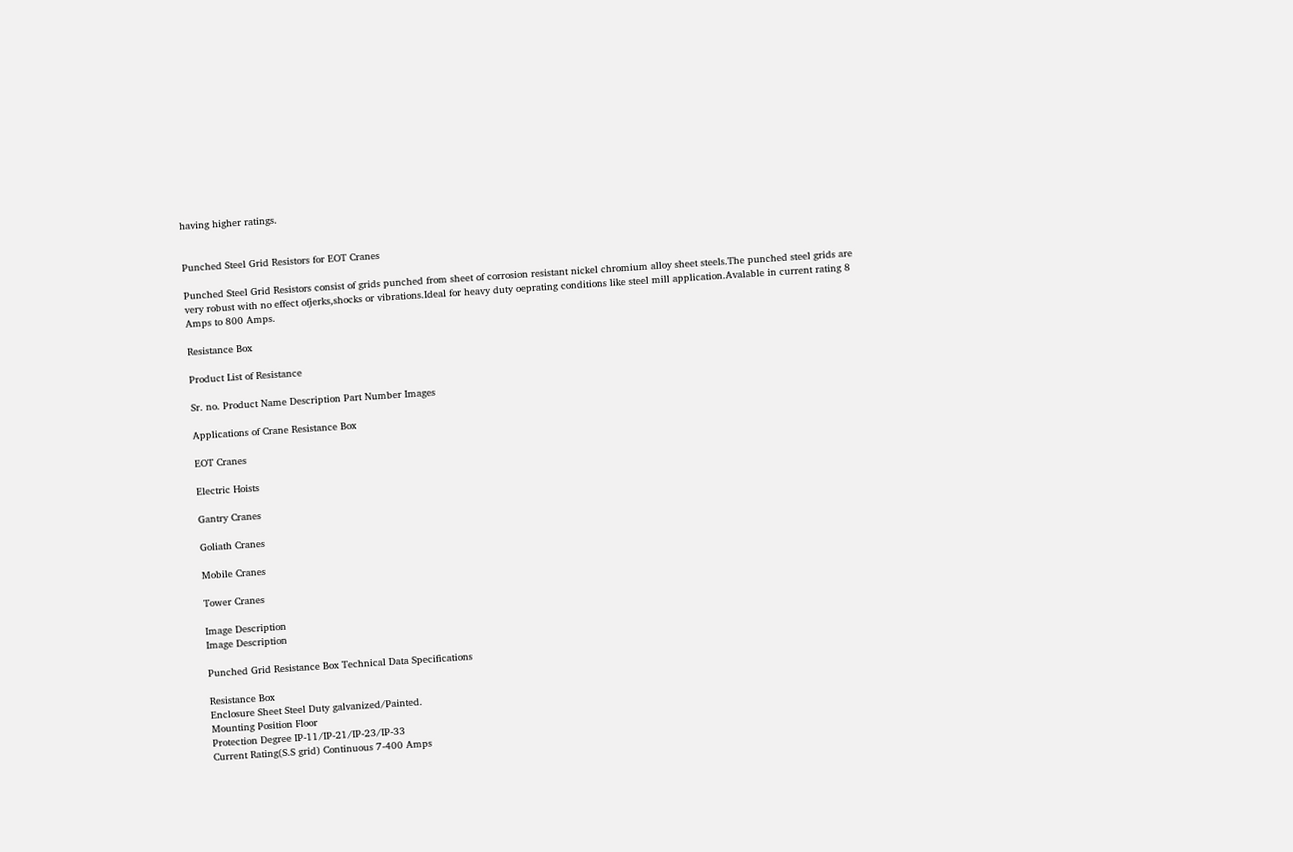having higher ratings.


Punched Steel Grid Resistors for EOT Cranes

Punched Steel Grid Resistors consist of grids punched from sheet of corrosion resistant nickel chromium alloy sheet steels.The punched steel grids are very robust with no effect ofjerks,shocks or vibrations.Ideal for heavy duty oeprating conditions like steel mill application.Avalable in current rating 8 Amps to 800 Amps.

Resistance Box

Product List of Resistance

Sr. no. Product Name Description Part Number Images

Applications of Crane Resistance Box

EOT Cranes

Electric Hoists

Gantry Cranes

Goliath Cranes

Mobile Cranes

Tower Cranes

Image Description
Image Description

Punched Grid Resistance Box Technical Data Specifications

Resistance Box
Enclosure Sheet Steel Duty galvanized/Painted.
Mounting Position Floor
Protection Degree IP-11/IP-21/IP-23/IP-33
Current Rating(S.S grid) Continuous 7-400 Amps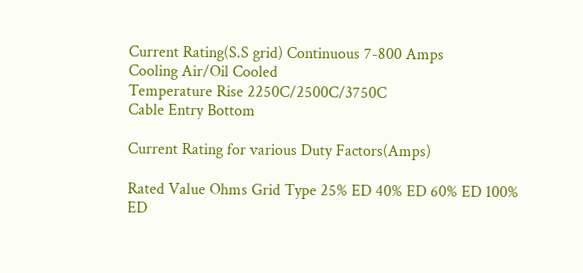Current Rating(S.S grid) Continuous 7-800 Amps
Cooling Air/Oil Cooled
Temperature Rise 2250C/2500C/3750C
Cable Entry Bottom

Current Rating for various Duty Factors(Amps)

Rated Value Ohms Grid Type 25% ED 40% ED 60% ED 100% ED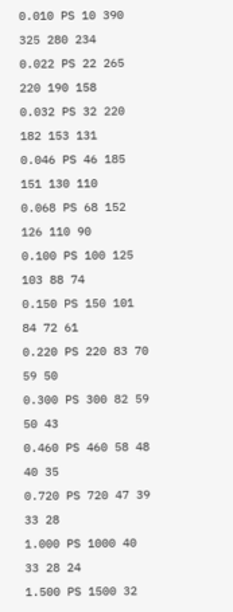0.010 PS 10 390 325 280 234
0.022 PS 22 265 220 190 158
0.032 PS 32 220 182 153 131
0.046 PS 46 185 151 130 110
0.068 PS 68 152 126 110 90
0.100 PS 100 125 103 88 74
0.150 PS 150 101 84 72 61
0.220 PS 220 83 70 59 50
0.300 PS 300 82 59 50 43
0.460 PS 460 58 48 40 35
0.720 PS 720 47 39 33 28
1.000 PS 1000 40 33 28 24
1.500 PS 1500 32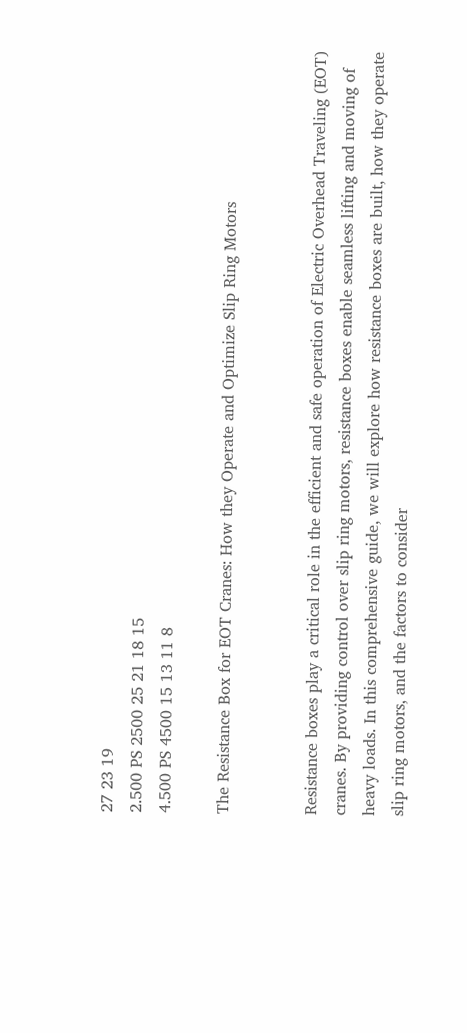27 23 19
2.500 PS 2500 25 21 18 15
4.500 PS 4500 15 13 11 8

The Resistance Box for EOT Cranes: How they Operate and Optimize Slip Ring Motors


Resistance boxes play a critical role in the efficient and safe operation of Electric Overhead Traveling (EOT) cranes. By providing control over slip ring motors, resistance boxes enable seamless lifting and moving of heavy loads. In this comprehensive guide, we will explore how resistance boxes are built, how they operate slip ring motors, and the factors to consider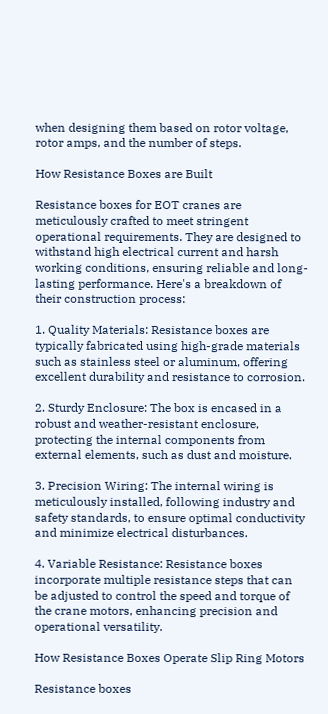when designing them based on rotor voltage, rotor amps, and the number of steps.

How Resistance Boxes are Built

Resistance boxes for EOT cranes are meticulously crafted to meet stringent operational requirements. They are designed to withstand high electrical current and harsh working conditions, ensuring reliable and long-lasting performance. Here's a breakdown of their construction process:

1. Quality Materials: Resistance boxes are typically fabricated using high-grade materials such as stainless steel or aluminum, offering excellent durability and resistance to corrosion.

2. Sturdy Enclosure: The box is encased in a robust and weather-resistant enclosure, protecting the internal components from external elements, such as dust and moisture.

3. Precision Wiring: The internal wiring is meticulously installed, following industry and safety standards, to ensure optimal conductivity and minimize electrical disturbances.

4. Variable Resistance: Resistance boxes incorporate multiple resistance steps that can be adjusted to control the speed and torque of the crane motors, enhancing precision and operational versatility.

How Resistance Boxes Operate Slip Ring Motors

Resistance boxes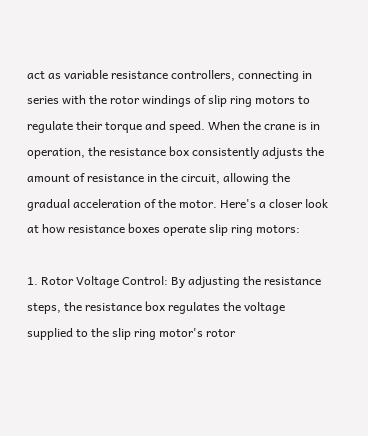act as variable resistance controllers, connecting in series with the rotor windings of slip ring motors to regulate their torque and speed. When the crane is in operation, the resistance box consistently adjusts the amount of resistance in the circuit, allowing the gradual acceleration of the motor. Here's a closer look at how resistance boxes operate slip ring motors:

1. Rotor Voltage Control: By adjusting the resistance steps, the resistance box regulates the voltage supplied to the slip ring motor's rotor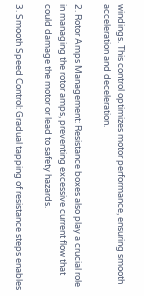windings. This control optimizes motor performance, ensuring smooth acceleration and deceleration.

2. Rotor Amps Management: Resistance boxes also play a crucial role in managing the rotor amps, preventing excessive current flow that could damage the motor or lead to safety hazards.

3. Smooth Speed Control: Gradual tapping of resistance steps enables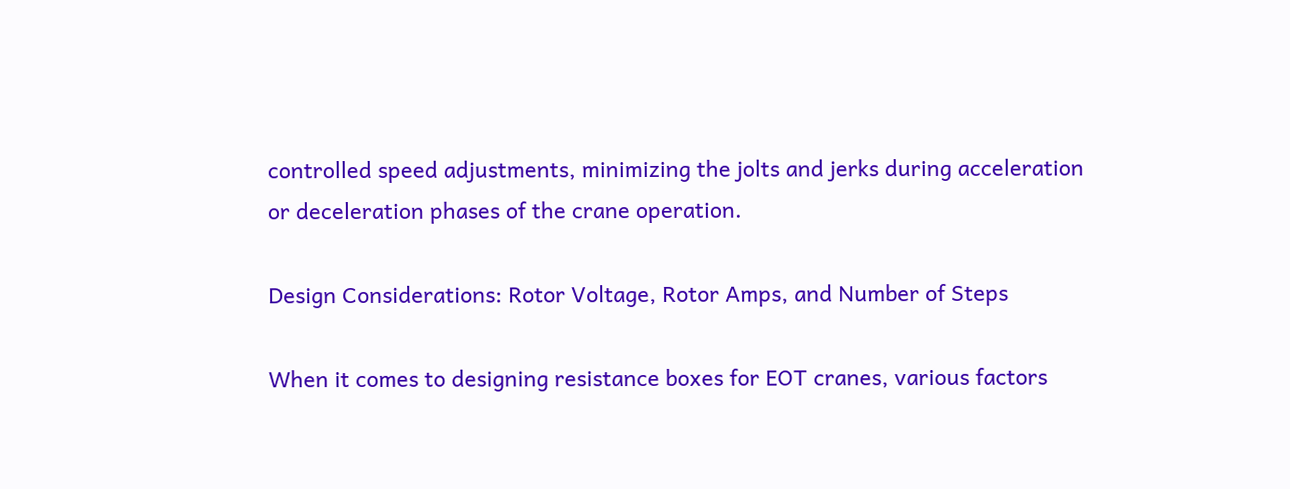controlled speed adjustments, minimizing the jolts and jerks during acceleration or deceleration phases of the crane operation.

Design Considerations: Rotor Voltage, Rotor Amps, and Number of Steps

When it comes to designing resistance boxes for EOT cranes, various factors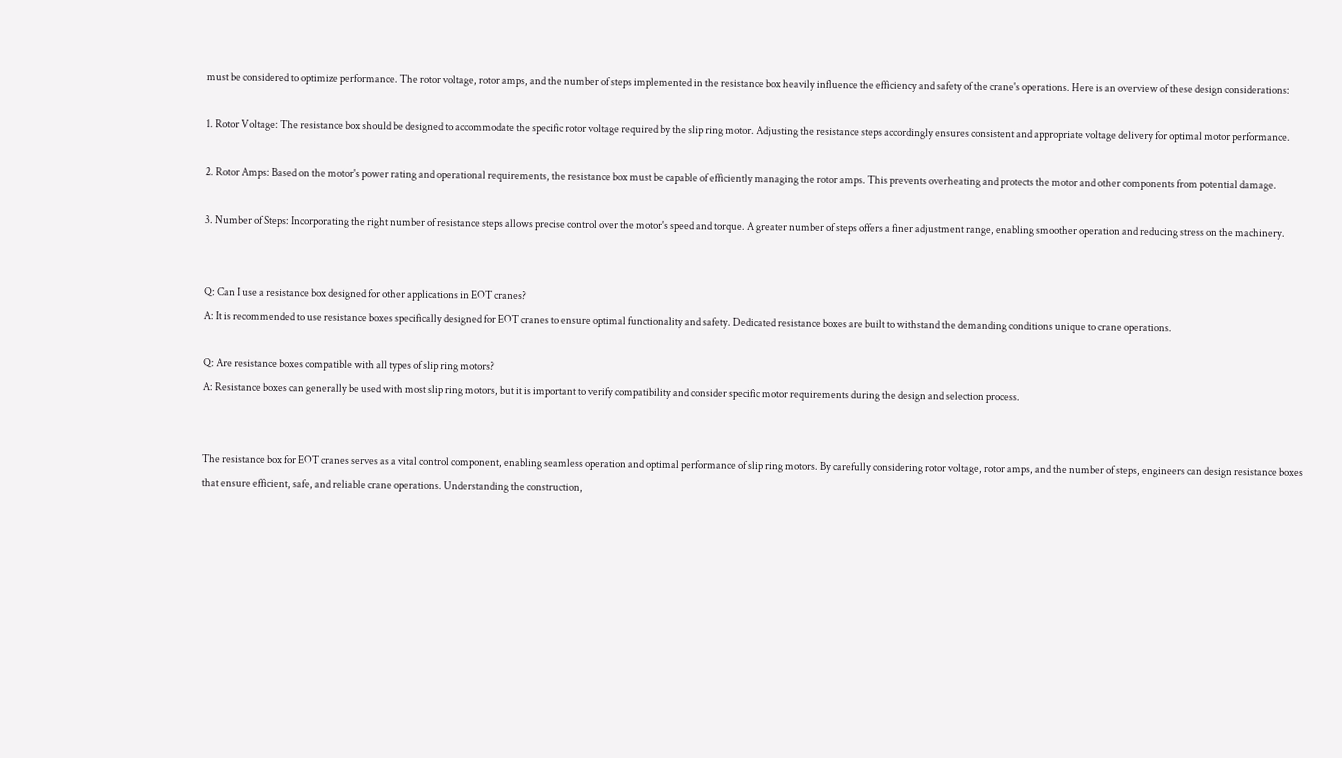must be considered to optimize performance. The rotor voltage, rotor amps, and the number of steps implemented in the resistance box heavily influence the efficiency and safety of the crane's operations. Here is an overview of these design considerations:

1. Rotor Voltage: The resistance box should be designed to accommodate the specific rotor voltage required by the slip ring motor. Adjusting the resistance steps accordingly ensures consistent and appropriate voltage delivery for optimal motor performance.

2. Rotor Amps: Based on the motor's power rating and operational requirements, the resistance box must be capable of efficiently managing the rotor amps. This prevents overheating and protects the motor and other components from potential damage.

3. Number of Steps: Incorporating the right number of resistance steps allows precise control over the motor's speed and torque. A greater number of steps offers a finer adjustment range, enabling smoother operation and reducing stress on the machinery.


Q: Can I use a resistance box designed for other applications in EOT cranes?
A: It is recommended to use resistance boxes specifically designed for EOT cranes to ensure optimal functionality and safety. Dedicated resistance boxes are built to withstand the demanding conditions unique to crane operations.

Q: Are resistance boxes compatible with all types of slip ring motors?
A: Resistance boxes can generally be used with most slip ring motors, but it is important to verify compatibility and consider specific motor requirements during the design and selection process.


The resistance box for EOT cranes serves as a vital control component, enabling seamless operation and optimal performance of slip ring motors. By carefully considering rotor voltage, rotor amps, and the number of steps, engineers can design resistance boxes that ensure efficient, safe, and reliable crane operations. Understanding the construction,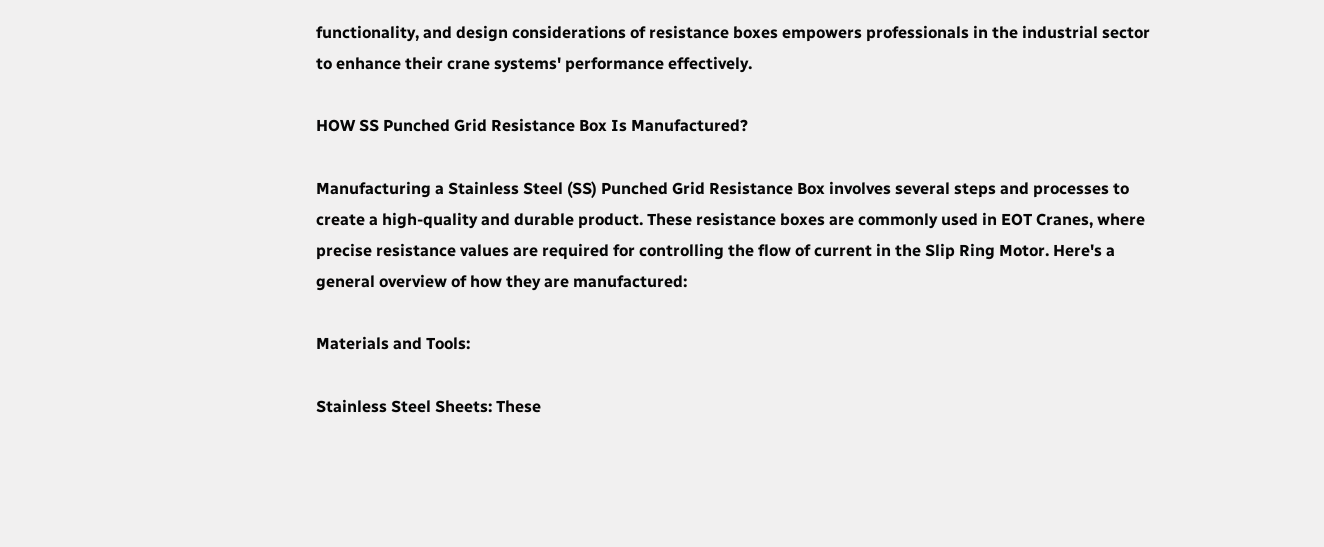functionality, and design considerations of resistance boxes empowers professionals in the industrial sector to enhance their crane systems' performance effectively.

HOW SS Punched Grid Resistance Box Is Manufactured?

Manufacturing a Stainless Steel (SS) Punched Grid Resistance Box involves several steps and processes to create a high-quality and durable product. These resistance boxes are commonly used in EOT Cranes, where precise resistance values are required for controlling the flow of current in the Slip Ring Motor. Here's a general overview of how they are manufactured:

Materials and Tools:

Stainless Steel Sheets: These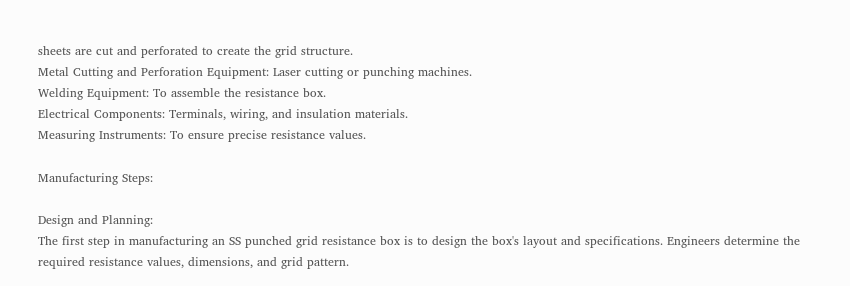sheets are cut and perforated to create the grid structure.
Metal Cutting and Perforation Equipment: Laser cutting or punching machines.
Welding Equipment: To assemble the resistance box.
Electrical Components: Terminals, wiring, and insulation materials.
Measuring Instruments: To ensure precise resistance values.

Manufacturing Steps:

Design and Planning:
The first step in manufacturing an SS punched grid resistance box is to design the box's layout and specifications. Engineers determine the required resistance values, dimensions, and grid pattern.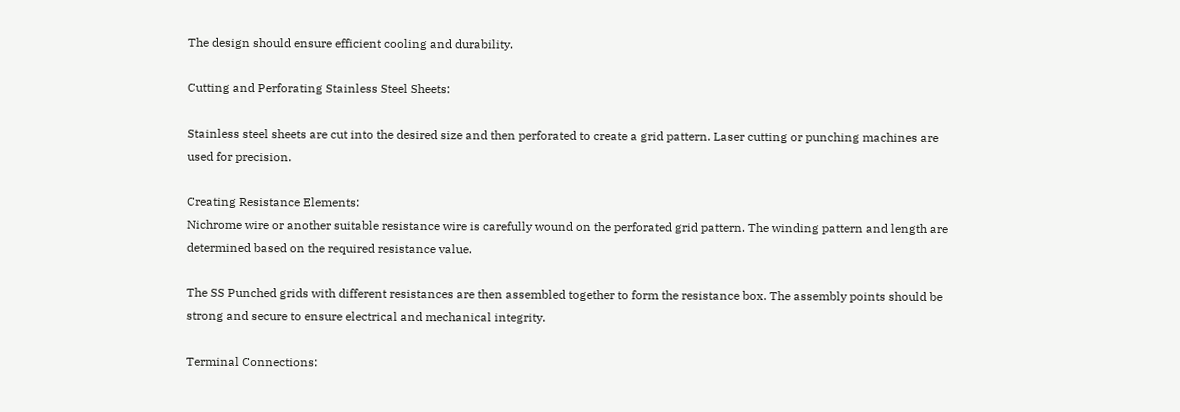The design should ensure efficient cooling and durability.

Cutting and Perforating Stainless Steel Sheets:

Stainless steel sheets are cut into the desired size and then perforated to create a grid pattern. Laser cutting or punching machines are used for precision.

Creating Resistance Elements:
Nichrome wire or another suitable resistance wire is carefully wound on the perforated grid pattern. The winding pattern and length are determined based on the required resistance value.

The SS Punched grids with different resistances are then assembled together to form the resistance box. The assembly points should be strong and secure to ensure electrical and mechanical integrity.

Terminal Connections: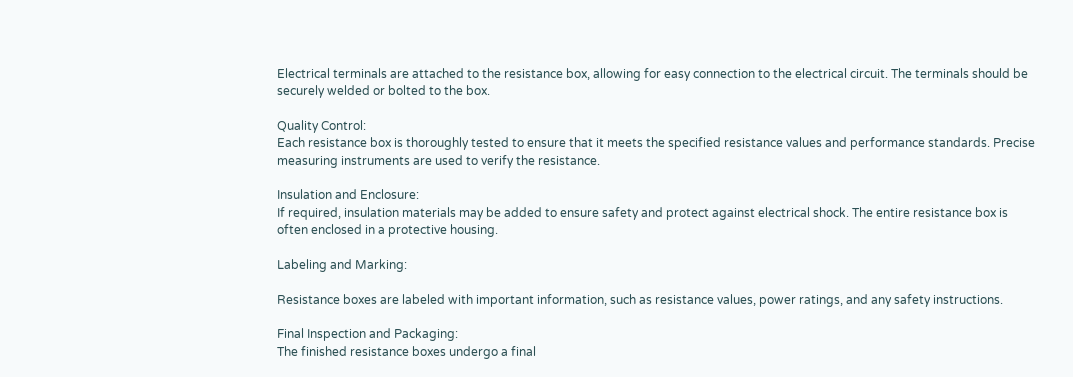Electrical terminals are attached to the resistance box, allowing for easy connection to the electrical circuit. The terminals should be securely welded or bolted to the box.

Quality Control:
Each resistance box is thoroughly tested to ensure that it meets the specified resistance values and performance standards. Precise measuring instruments are used to verify the resistance.

Insulation and Enclosure:
If required, insulation materials may be added to ensure safety and protect against electrical shock. The entire resistance box is often enclosed in a protective housing.

Labeling and Marking:

Resistance boxes are labeled with important information, such as resistance values, power ratings, and any safety instructions.

Final Inspection and Packaging:
The finished resistance boxes undergo a final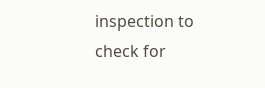inspection to check for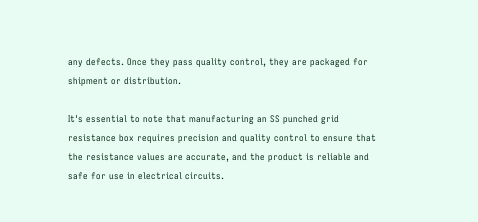any defects. Once they pass quality control, they are packaged for shipment or distribution.

It's essential to note that manufacturing an SS punched grid resistance box requires precision and quality control to ensure that the resistance values are accurate, and the product is reliable and safe for use in electrical circuits.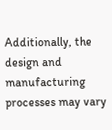Additionally, the design and manufacturing processes may vary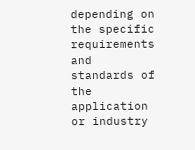depending on the specific requirements and standards of the application or industry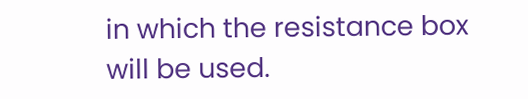in which the resistance box will be used.